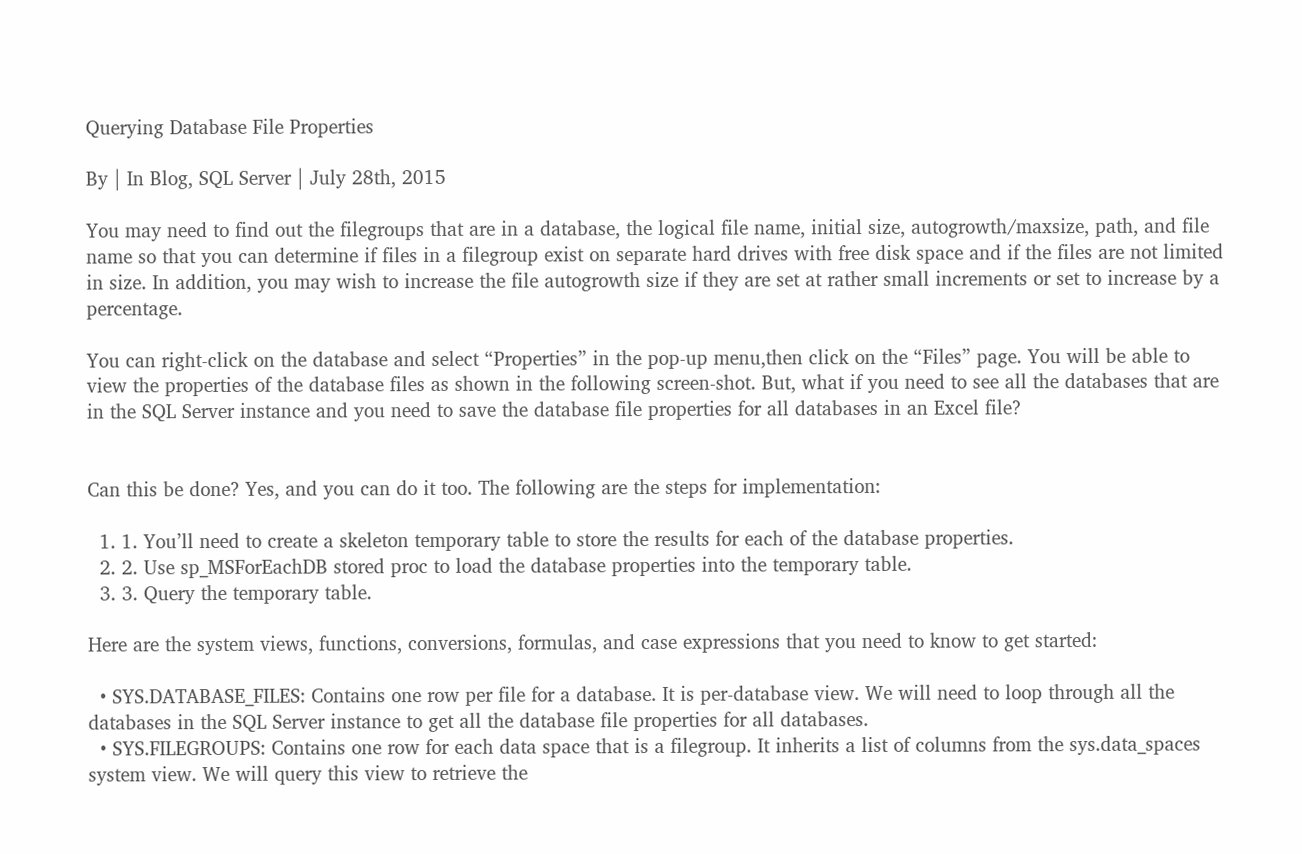Querying Database File Properties

By | In Blog, SQL Server | July 28th, 2015

You may need to find out the filegroups that are in a database, the logical file name, initial size, autogrowth/maxsize, path, and file name so that you can determine if files in a filegroup exist on separate hard drives with free disk space and if the files are not limited in size. In addition, you may wish to increase the file autogrowth size if they are set at rather small increments or set to increase by a percentage.

You can right-click on the database and select “Properties” in the pop-up menu,then click on the “Files” page. You will be able to view the properties of the database files as shown in the following screen-shot. But, what if you need to see all the databases that are in the SQL Server instance and you need to save the database file properties for all databases in an Excel file?


Can this be done? Yes, and you can do it too. The following are the steps for implementation:

  1. 1. You’ll need to create a skeleton temporary table to store the results for each of the database properties.
  2. 2. Use sp_MSForEachDB stored proc to load the database properties into the temporary table.
  3. 3. Query the temporary table.

Here are the system views, functions, conversions, formulas, and case expressions that you need to know to get started:

  • SYS.DATABASE_FILES: Contains one row per file for a database. It is per-database view. We will need to loop through all the databases in the SQL Server instance to get all the database file properties for all databases.
  • SYS.FILEGROUPS: Contains one row for each data space that is a filegroup. It inherits a list of columns from the sys.data_spaces system view. We will query this view to retrieve the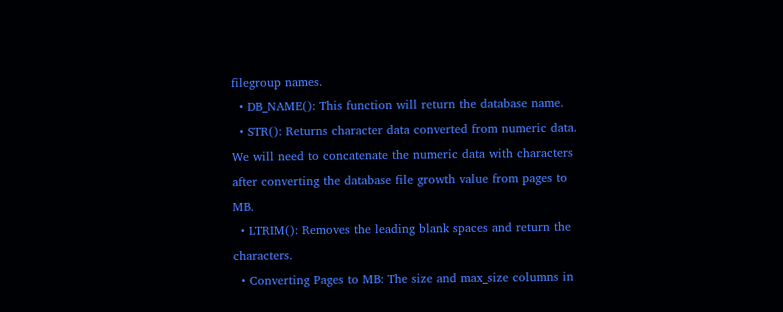filegroup names.
  • DB_NAME(): This function will return the database name.
  • STR(): Returns character data converted from numeric data. We will need to concatenate the numeric data with characters after converting the database file growth value from pages to MB.
  • LTRIM(): Removes the leading blank spaces and return the characters.
  • Converting Pages to MB: The size and max_size columns in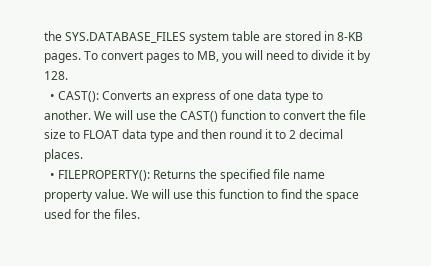the SYS.DATABASE_FILES system table are stored in 8-KB pages. To convert pages to MB, you will need to divide it by 128.
  • CAST(): Converts an express of one data type to another. We will use the CAST() function to convert the file size to FLOAT data type and then round it to 2 decimal places.
  • FILEPROPERTY(): Returns the specified file name property value. We will use this function to find the space used for the files.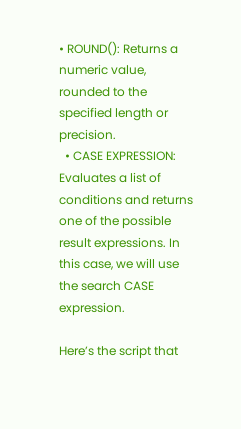• ROUND(): Returns a numeric value, rounded to the specified length or precision.
  • CASE EXPRESSION: Evaluates a list of conditions and returns one of the possible result expressions. In this case, we will use the search CASE expression.

Here’s the script that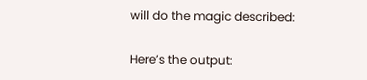will do the magic described:

Here’s the output: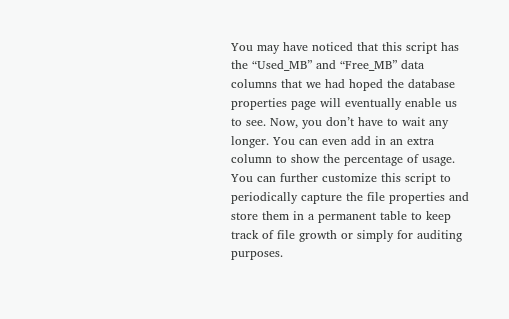You may have noticed that this script has the “Used_MB” and “Free_MB” data columns that we had hoped the database properties page will eventually enable us to see. Now, you don’t have to wait any longer. You can even add in an extra column to show the percentage of usage. You can further customize this script to periodically capture the file properties and store them in a permanent table to keep track of file growth or simply for auditing purposes.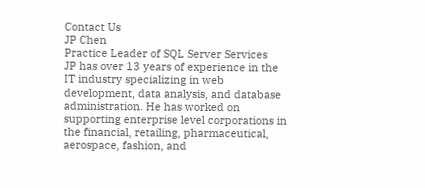Contact Us
JP Chen
Practice Leader of SQL Server Services
JP has over 13 years of experience in the IT industry specializing in web development, data analysis, and database administration. He has worked on supporting enterprise level corporations in the financial, retailing, pharmaceutical, aerospace, fashion, and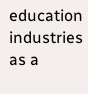education industries as a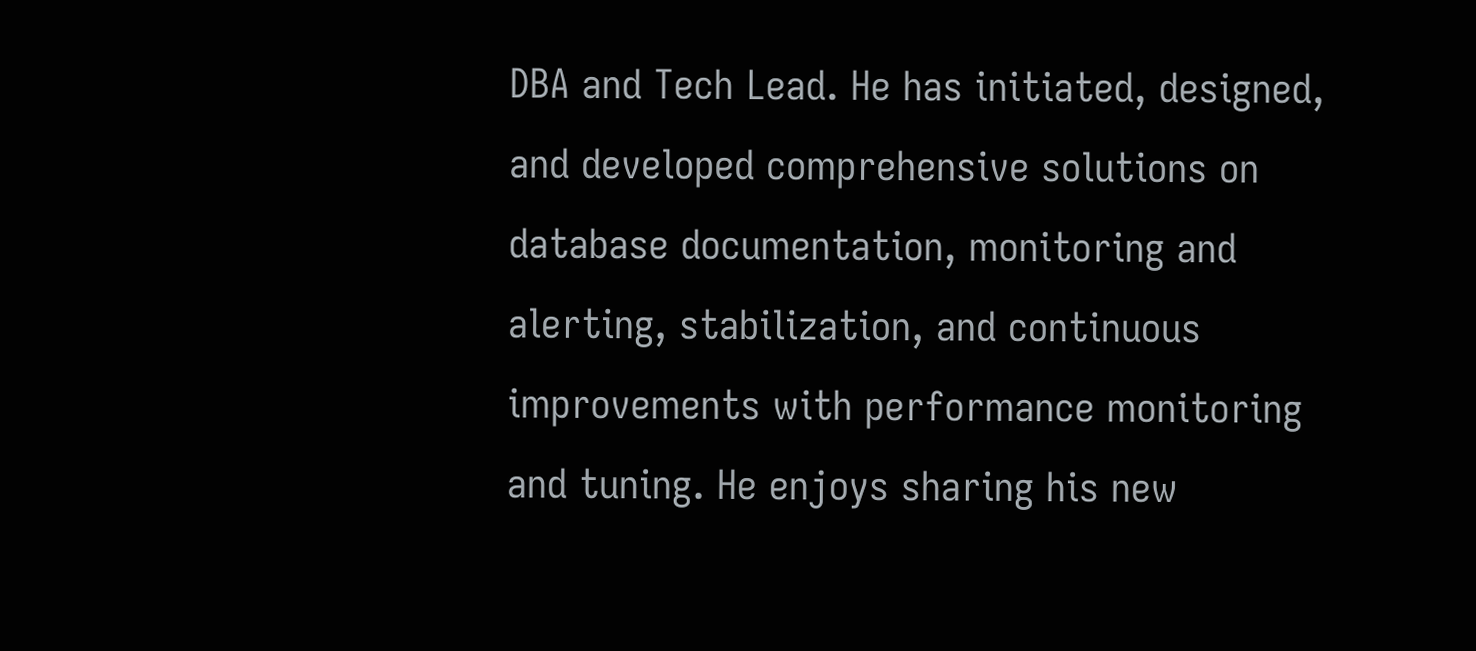DBA and Tech Lead. He has initiated, designed, and developed comprehensive solutions on database documentation, monitoring and alerting, stabilization, and continuous improvements with performance monitoring and tuning. He enjoys sharing his new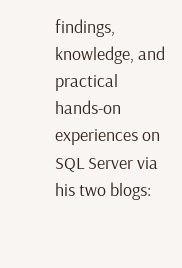findings, knowledge, and practical hands-on experiences on SQL Server via his two blogs: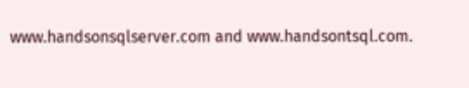www.handsonsqlserver.com and www.handsontsql.com.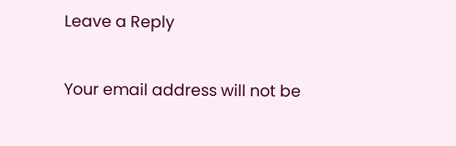Leave a Reply

Your email address will not be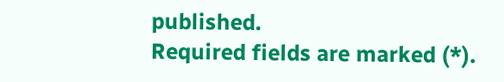published.
Required fields are marked (*).